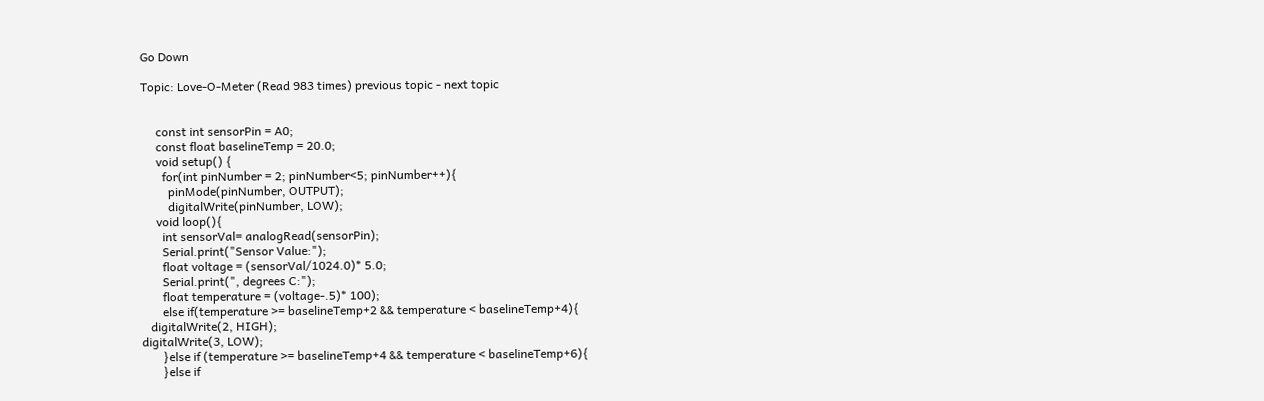Go Down

Topic: Love-O-Meter (Read 983 times) previous topic - next topic


     const int sensorPin = A0;
     const float baselineTemp = 20.0;
     void setup() {
       for(int pinNumber = 2; pinNumber<5; pinNumber++){
         pinMode(pinNumber, OUTPUT);
         digitalWrite(pinNumber, LOW);
     void loop(){
       int sensorVal= analogRead(sensorPin);
       Serial.print("Sensor Value:");
       float voltage = (sensorVal/1024.0)* 5.0;
       Serial.print(", degrees C:");
       float temperature = (voltage-.5)* 100);
       else if(temperature >= baselineTemp+2 && temperature < baselineTemp+4){
   digitalWrite(2, HIGH);
digitalWrite(3, LOW);
       }else if (temperature >= baselineTemp+4 && temperature < baselineTemp+6){
       }else if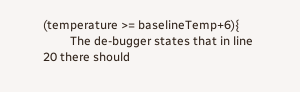(temperature >= baselineTemp+6){
         The de-bugger states that in line 20 there should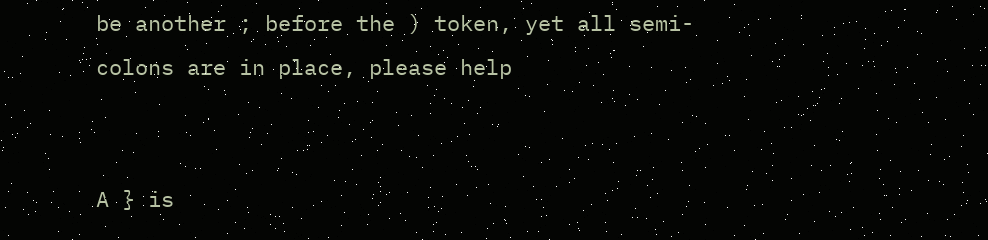be another ; before the ) token, yet all semi-colons are in place, please help


A } is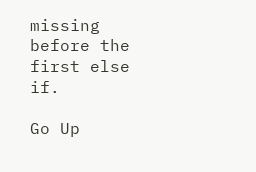missing before the first else if.

Go Up